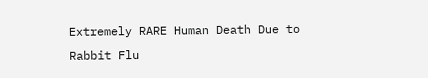Extremely RARE Human Death Due to Rabbit Flu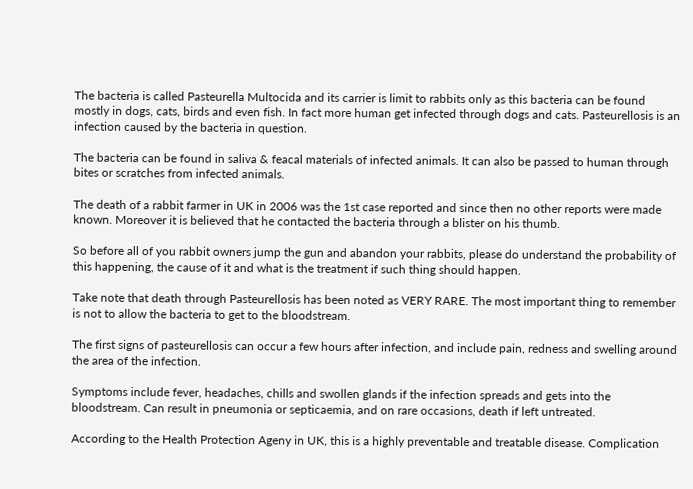The bacteria is called Pasteurella Multocida and its carrier is limit to rabbits only as this bacteria can be found mostly in dogs, cats, birds and even fish. In fact more human get infected through dogs and cats. Pasteurellosis is an infection caused by the bacteria in question.

The bacteria can be found in saliva & feacal materials of infected animals. It can also be passed to human through bites or scratches from infected animals.

The death of a rabbit farmer in UK in 2006 was the 1st case reported and since then no other reports were made known. Moreover it is believed that he contacted the bacteria through a blister on his thumb.

So before all of you rabbit owners jump the gun and abandon your rabbits, please do understand the probability of this happening, the cause of it and what is the treatment if such thing should happen.

Take note that death through Pasteurellosis has been noted as VERY RARE. The most important thing to remember is not to allow the bacteria to get to the bloodstream.

The first signs of pasteurellosis can occur a few hours after infection, and include pain, redness and swelling around the area of the infection.

Symptoms include fever, headaches, chills and swollen glands if the infection spreads and gets into the bloodstream. Can result in pneumonia or septicaemia, and on rare occasions, death if left untreated.

According to the Health Protection Ageny in UK, this is a highly preventable and treatable disease. Complication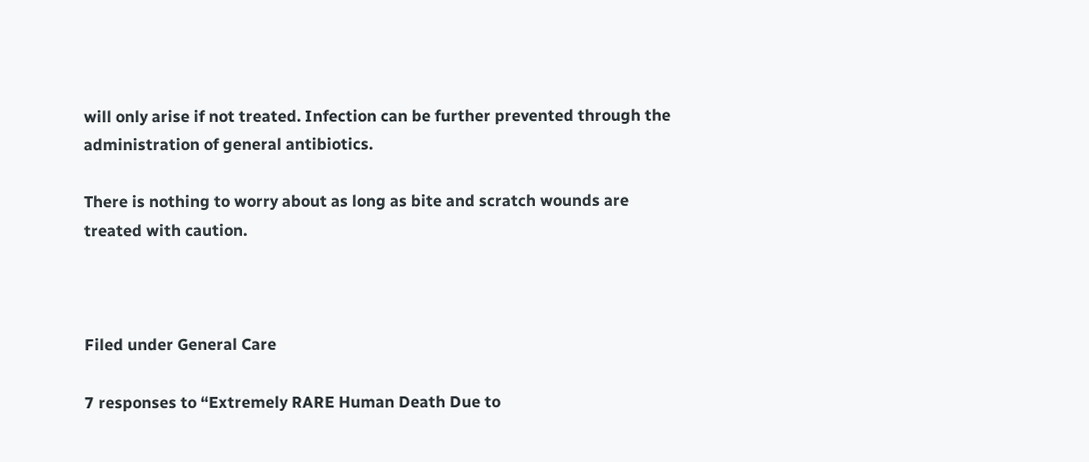will only arise if not treated. Infection can be further prevented through the administration of general antibiotics.

There is nothing to worry about as long as bite and scratch wounds are treated with caution.



Filed under General Care

7 responses to “Extremely RARE Human Death Due to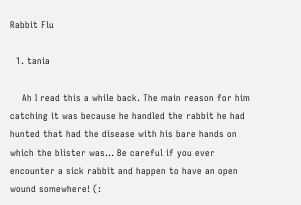Rabbit Flu

  1. tania

    Ah I read this a while back. The main reason for him catching it was because he handled the rabbit he had hunted that had the disease with his bare hands on which the blister was… Be careful if you ever encounter a sick rabbit and happen to have an open wound somewhere! (: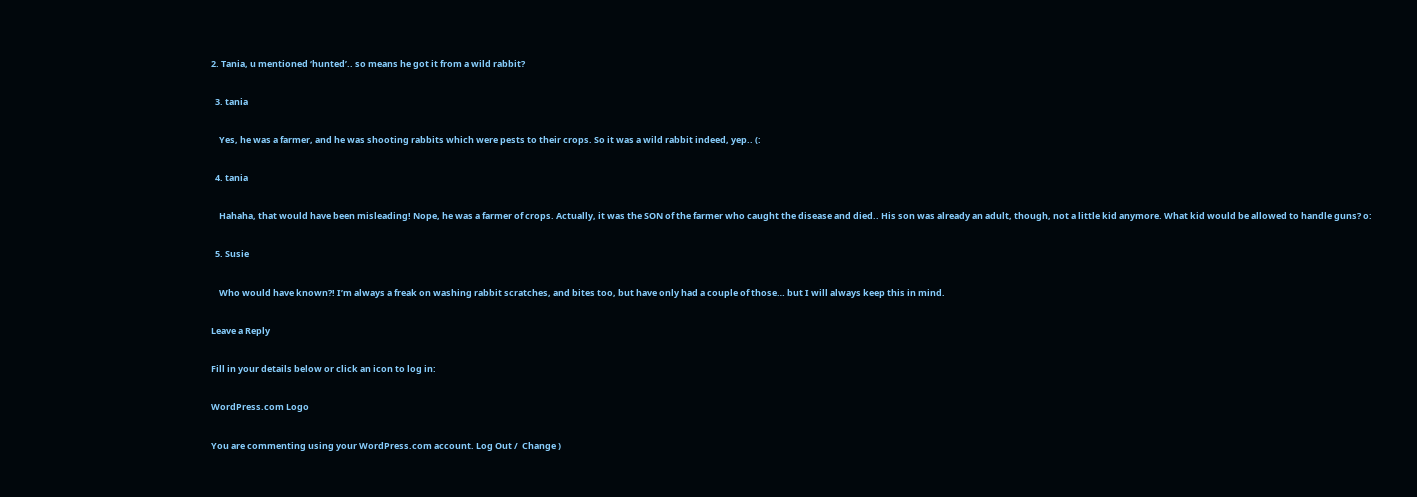2. Tania, u mentioned ‘hunted’.. so means he got it from a wild rabbit?

  3. tania

    Yes, he was a farmer, and he was shooting rabbits which were pests to their crops. So it was a wild rabbit indeed, yep.. (:

  4. tania

    Hahaha, that would have been misleading! Nope, he was a farmer of crops. Actually, it was the SON of the farmer who caught the disease and died.. His son was already an adult, though, not a little kid anymore. What kid would be allowed to handle guns? o:

  5. Susie

    Who would have known?! I’m always a freak on washing rabbit scratches, and bites too, but have only had a couple of those… but I will always keep this in mind.

Leave a Reply

Fill in your details below or click an icon to log in:

WordPress.com Logo

You are commenting using your WordPress.com account. Log Out /  Change )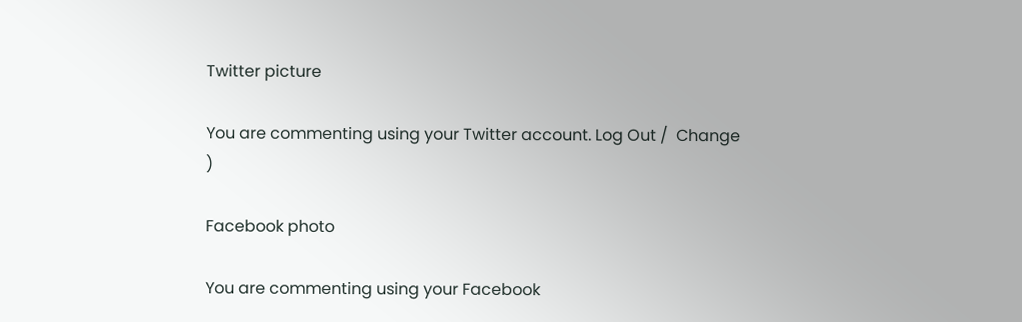Twitter picture

You are commenting using your Twitter account. Log Out /  Change )

Facebook photo

You are commenting using your Facebook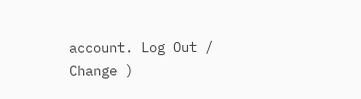account. Log Out /  Change )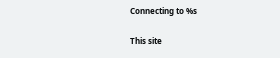Connecting to %s

This site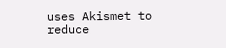uses Akismet to reduce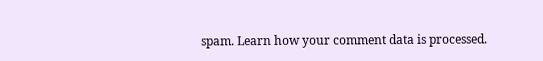spam. Learn how your comment data is processed.